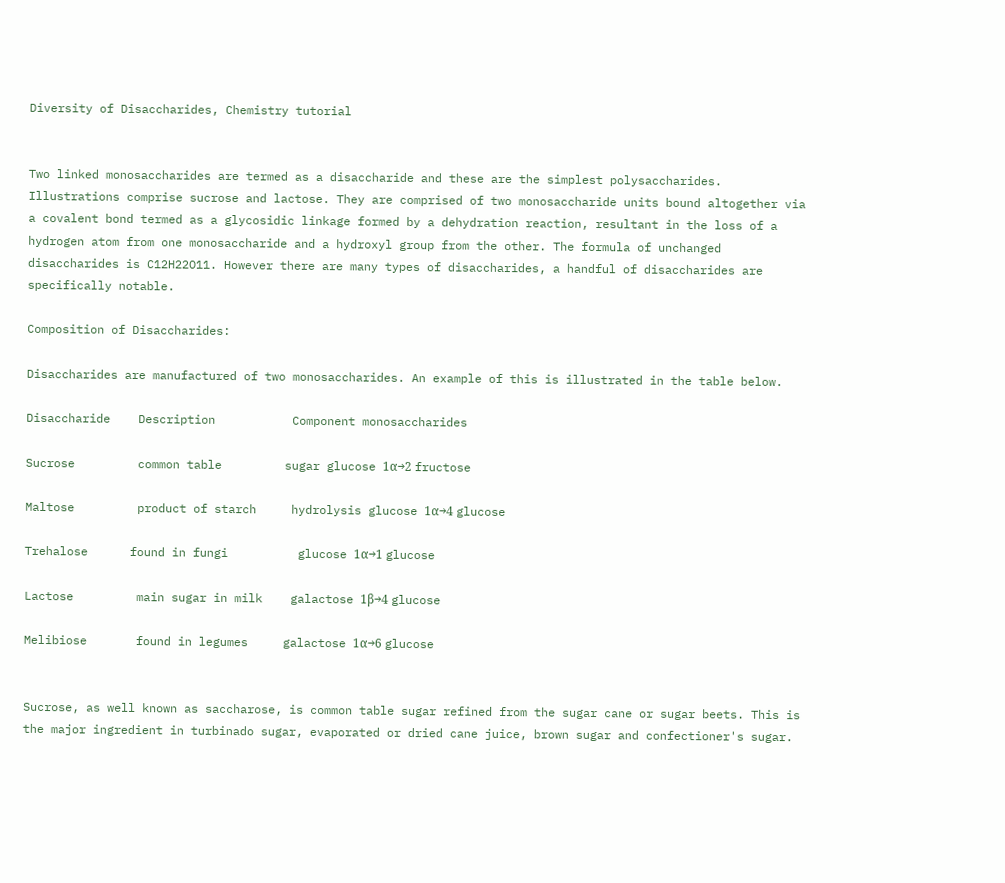Diversity of Disaccharides, Chemistry tutorial


Two linked monosaccharides are termed as a disaccharide and these are the simplest polysaccharides. Illustrations comprise sucrose and lactose. They are comprised of two monosaccharide units bound altogether via a covalent bond termed as a glycosidic linkage formed by a dehydration reaction, resultant in the loss of a hydrogen atom from one monosaccharide and a hydroxyl group from the other. The formula of unchanged disaccharides is C12H22O11. However there are many types of disaccharides, a handful of disaccharides are specifically notable.

Composition of Disaccharides:

Disaccharides are manufactured of two monosaccharides. An example of this is illustrated in the table below.

Disaccharide    Description           Component monosaccharides

Sucrose         common table         sugar glucose 1α→2 fructose

Maltose         product of starch     hydrolysis glucose 1α→4 glucose

Trehalose      found in fungi          glucose 1α→1 glucose

Lactose         main sugar in milk    galactose 1β→4 glucose

Melibiose       found in legumes     galactose 1α→6 glucose


Sucrose, as well known as saccharose, is common table sugar refined from the sugar cane or sugar beets. This is the major ingredient in turbinado sugar, evaporated or dried cane juice, brown sugar and confectioner's sugar.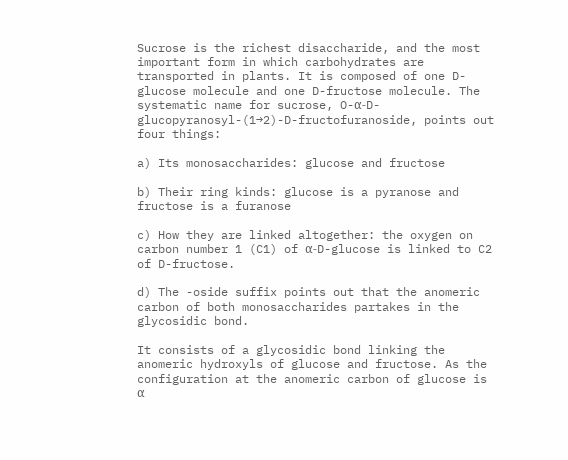Sucrose is the richest disaccharide, and the most important form in which carbohydrates are transported in plants. It is composed of one D-glucose molecule and one D-fructose molecule. The systematic name for sucrose, O-α-D-glucopyranosyl-(1→2)-D-fructofuranoside, points out four things:

a) Its monosaccharides: glucose and fructose

b) Their ring kinds: glucose is a pyranose and fructose is a furanose

c) How they are linked altogether: the oxygen on carbon number 1 (C1) of α-D-glucose is linked to C2 of D-fructose.

d) The -oside suffix points out that the anomeric carbon of both monosaccharides partakes in the glycosidic bond.

It consists of a glycosidic bond linking the anomeric hydroxyls of glucose and fructose. As the configuration at the anomeric carbon of glucose is α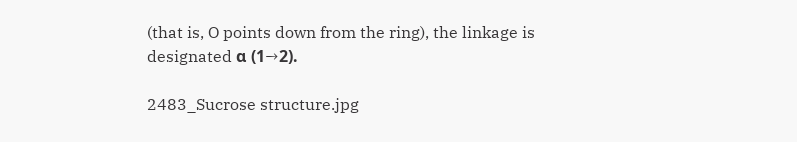(that is, O points down from the ring), the linkage is designated α (1→2).

2483_Sucrose structure.jpg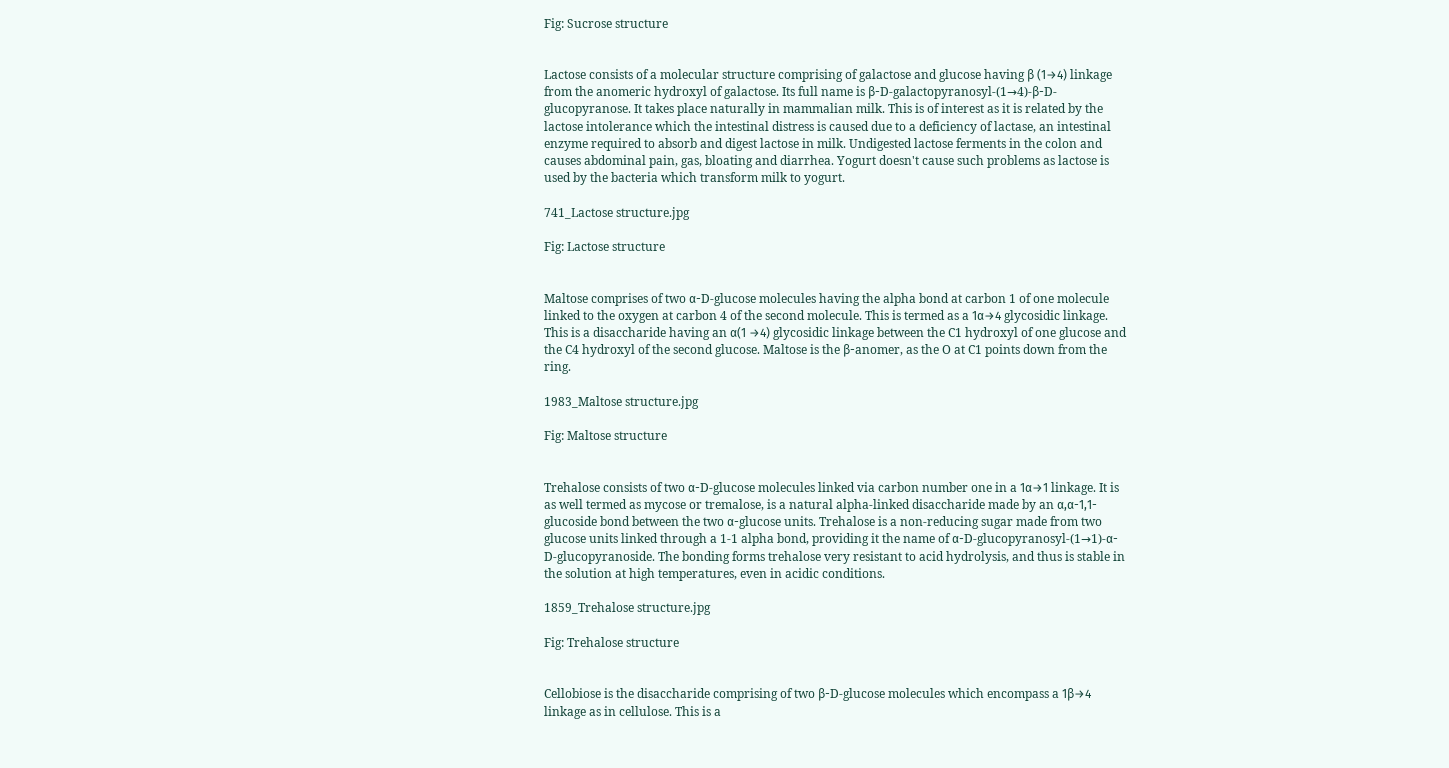Fig: Sucrose structure


Lactose consists of a molecular structure comprising of galactose and glucose having β (1→4) linkage from the anomeric hydroxyl of galactose. Its full name is β-D-galactopyranosyl-(1→4)-β-D-glucopyranose. It takes place naturally in mammalian milk. This is of interest as it is related by the lactose intolerance which the intestinal distress is caused due to a deficiency of lactase, an intestinal enzyme required to absorb and digest lactose in milk. Undigested lactose ferments in the colon and causes abdominal pain, gas, bloating and diarrhea. Yogurt doesn't cause such problems as lactose is used by the bacteria which transform milk to yogurt.

741_Lactose structure.jpg

Fig: Lactose structure


Maltose comprises of two α-D-glucose molecules having the alpha bond at carbon 1 of one molecule linked to the oxygen at carbon 4 of the second molecule. This is termed as a 1α→4 glycosidic linkage. This is a disaccharide having an α(1 →4) glycosidic linkage between the C1 hydroxyl of one glucose and the C4 hydroxyl of the second glucose. Maltose is the β-anomer, as the O at C1 points down from the ring.

1983_Maltose structure.jpg

Fig: Maltose structure


Trehalose consists of two α-D-glucose molecules linked via carbon number one in a 1α→1 linkage. It is as well termed as mycose or tremalose, is a natural alpha-linked disaccharide made by an α,α-1,1-glucoside bond between the two α-glucose units. Trehalose is a non-reducing sugar made from two glucose units linked through a 1-1 alpha bond, providing it the name of α-D-glucopyranosyl-(1→1)-α-D-glucopyranoside. The bonding forms trehalose very resistant to acid hydrolysis, and thus is stable in the solution at high temperatures, even in acidic conditions.

1859_Trehalose structure.jpg

Fig: Trehalose structure


Cellobiose is the disaccharide comprising of two β-D-glucose molecules which encompass a 1β→4 linkage as in cellulose. This is a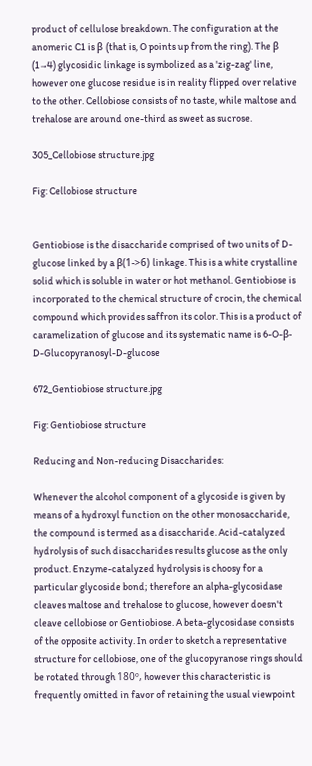product of cellulose breakdown. The configuration at the anomeric C1 is β (that is, O points up from the ring). The β (1→4) glycosidic linkage is symbolized as a 'zig-zag' line, however one glucose residue is in reality flipped over relative to the other. Cellobiose consists of no taste, while maltose and trehalose are around one-third as sweet as sucrose.

305_Cellobiose structure.jpg

Fig: Cellobiose structure


Gentiobiose is the disaccharide comprised of two units of D-glucose linked by a β(1->6) linkage. This is a white crystalline solid which is soluble in water or hot methanol. Gentiobiose is incorporated to the chemical structure of crocin, the chemical compound which provides saffron its color. This is a product of caramelization of glucose and its systematic name is 6-O-β-D-Glucopyranosyl-D-glucose

672_Gentiobiose structure.jpg

Fig: Gentiobiose structure

Reducing and Non-reducing Disaccharides:

Whenever the alcohol component of a glycoside is given by means of a hydroxyl function on the other monosaccharide, the compound is termed as a disaccharide. Acid-catalyzed hydrolysis of such disaccharides results glucose as the only product. Enzyme-catalyzed hydrolysis is choosy for a particular glycoside bond; therefore an alpha-glycosidase cleaves maltose and trehalose to glucose, however doesn't cleave cellobiose or Gentiobiose. A beta-glycosidase consists of the opposite activity. In order to sketch a representative structure for cellobiose, one of the glucopyranose rings should be rotated through 180º, however this characteristic is frequently omitted in favor of retaining the usual viewpoint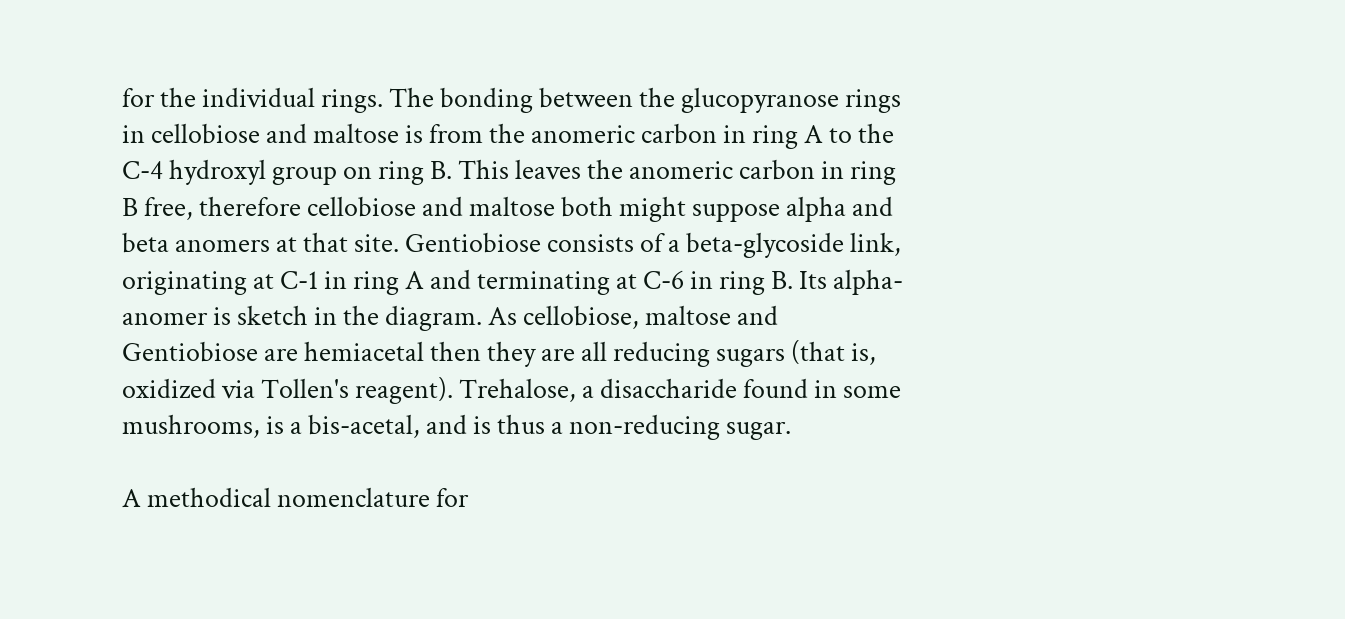for the individual rings. The bonding between the glucopyranose rings in cellobiose and maltose is from the anomeric carbon in ring A to the C-4 hydroxyl group on ring B. This leaves the anomeric carbon in ring B free, therefore cellobiose and maltose both might suppose alpha and beta anomers at that site. Gentiobiose consists of a beta-glycoside link, originating at C-1 in ring A and terminating at C-6 in ring B. Its alpha-anomer is sketch in the diagram. As cellobiose, maltose and Gentiobiose are hemiacetal then they are all reducing sugars (that is, oxidized via Tollen's reagent). Trehalose, a disaccharide found in some mushrooms, is a bis-acetal, and is thus a non-reducing sugar.

A methodical nomenclature for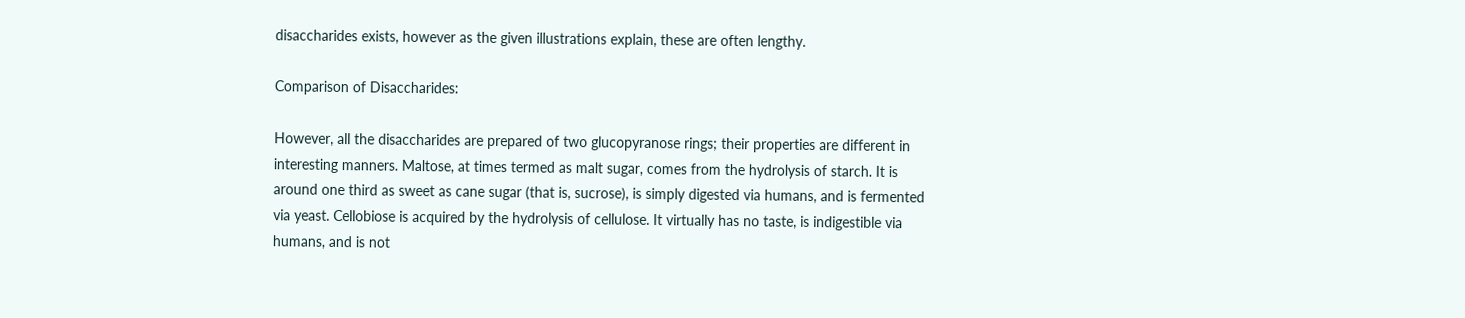disaccharides exists, however as the given illustrations explain, these are often lengthy.

Comparison of Disaccharides:

However, all the disaccharides are prepared of two glucopyranose rings; their properties are different in interesting manners. Maltose, at times termed as malt sugar, comes from the hydrolysis of starch. It is around one third as sweet as cane sugar (that is, sucrose), is simply digested via humans, and is fermented via yeast. Cellobiose is acquired by the hydrolysis of cellulose. It virtually has no taste, is indigestible via humans, and is not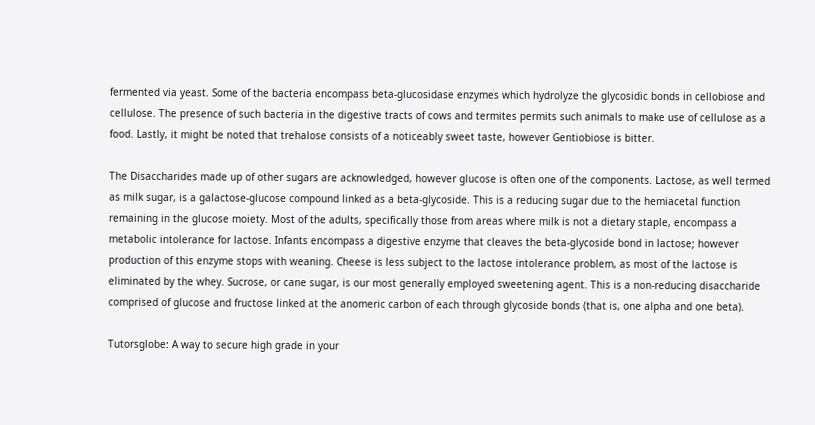fermented via yeast. Some of the bacteria encompass beta-glucosidase enzymes which hydrolyze the glycosidic bonds in cellobiose and cellulose. The presence of such bacteria in the digestive tracts of cows and termites permits such animals to make use of cellulose as a food. Lastly, it might be noted that trehalose consists of a noticeably sweet taste, however Gentiobiose is bitter.

The Disaccharides made up of other sugars are acknowledged, however glucose is often one of the components. Lactose, as well termed as milk sugar, is a galactose-glucose compound linked as a beta-glycoside. This is a reducing sugar due to the hemiacetal function remaining in the glucose moiety. Most of the adults, specifically those from areas where milk is not a dietary staple, encompass a metabolic intolerance for lactose. Infants encompass a digestive enzyme that cleaves the beta-glycoside bond in lactose; however production of this enzyme stops with weaning. Cheese is less subject to the lactose intolerance problem, as most of the lactose is eliminated by the whey. Sucrose, or cane sugar, is our most generally employed sweetening agent. This is a non-reducing disaccharide comprised of glucose and fructose linked at the anomeric carbon of each through glycoside bonds (that is, one alpha and one beta).

Tutorsglobe: A way to secure high grade in your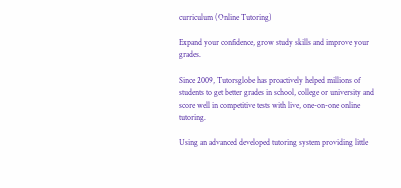curriculum (Online Tutoring)

Expand your confidence, grow study skills and improve your grades.

Since 2009, Tutorsglobe has proactively helped millions of students to get better grades in school, college or university and score well in competitive tests with live, one-on-one online tutoring.

Using an advanced developed tutoring system providing little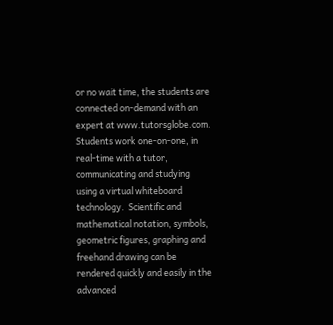or no wait time, the students are connected on-demand with an expert at www.tutorsglobe.com. Students work one-on-one, in real-time with a tutor, communicating and studying using a virtual whiteboard technology.  Scientific and mathematical notation, symbols, geometric figures, graphing and freehand drawing can be rendered quickly and easily in the advanced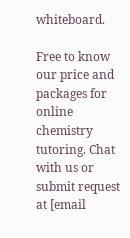whiteboard.

Free to know our price and packages for online chemistry tutoring. Chat with us or submit request at [email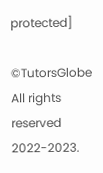protected]

©TutorsGlobe All rights reserved 2022-2023.